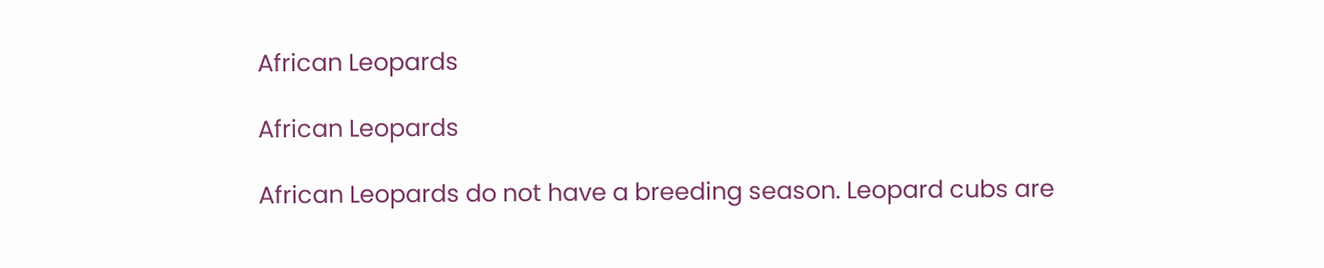African Leopards

African Leopards

African Leopards do not have a breeding season. Leopard cubs are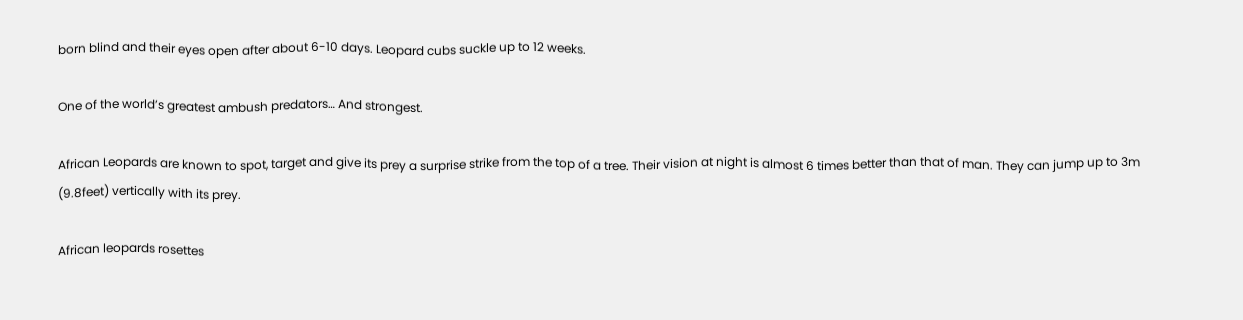born blind and their eyes open after about 6-10 days. Leopard cubs suckle up to 12 weeks.

One of the world’s greatest ambush predators… And strongest.

African Leopards are known to spot, target and give its prey a surprise strike from the top of a tree. Their vision at night is almost 6 times better than that of man. They can jump up to 3m (9.8feet) vertically with its prey.

African leopards rosettes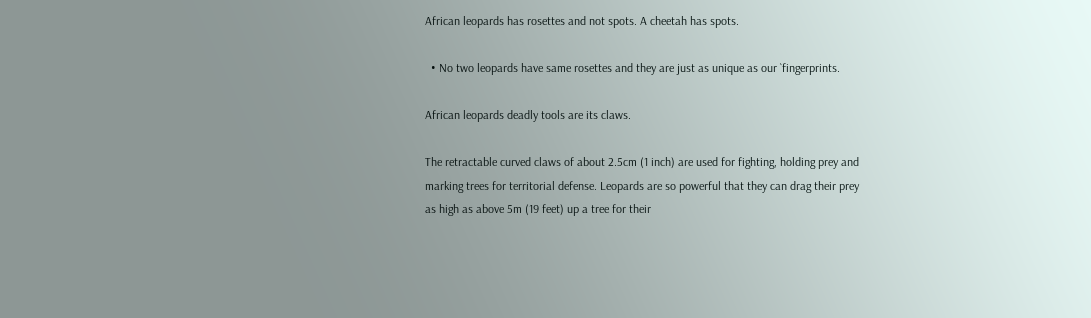African leopards has rosettes and not spots. A cheetah has spots.

  • No two leopards have same rosettes and they are just as unique as our `fingerprints.

African leopards deadly tools are its claws.

The retractable curved claws of about 2.5cm (1 inch) are used for fighting, holding prey and marking trees for territorial defense. Leopards are so powerful that they can drag their prey as high as above 5m (19 feet) up a tree for their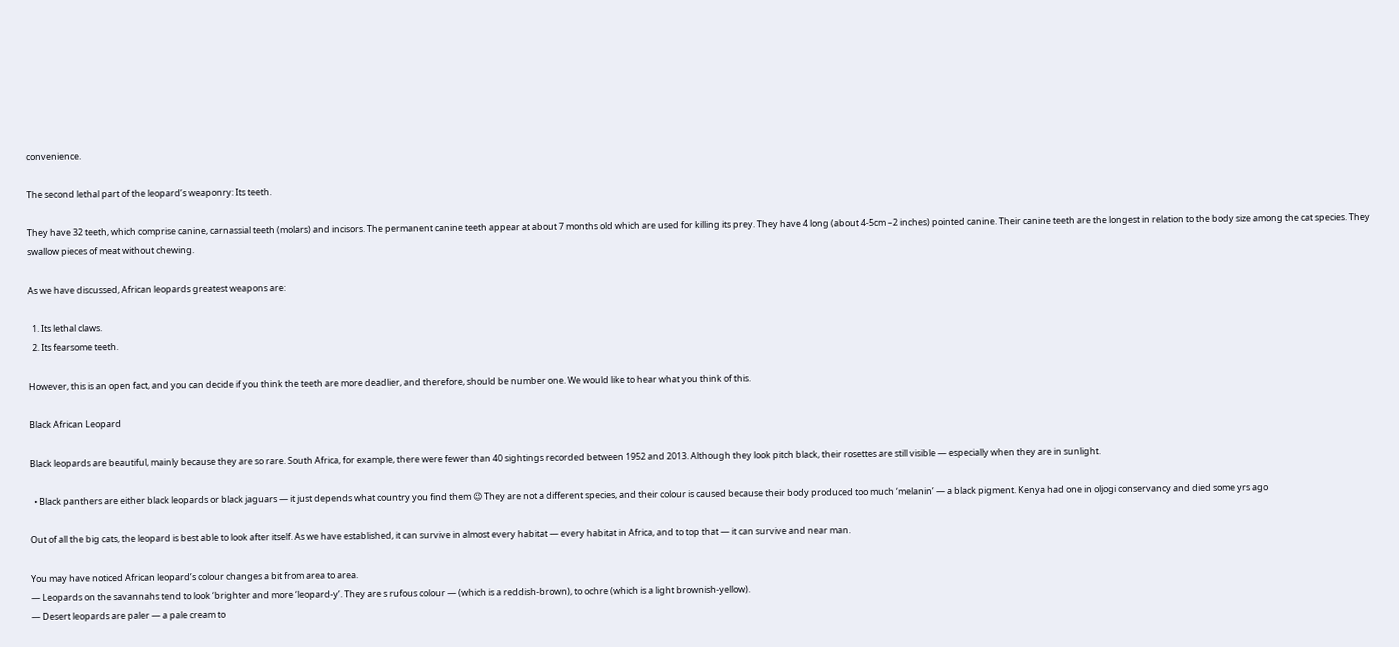convenience.

The second lethal part of the leopard’s weaponry: Its teeth.

They have 32 teeth, which comprise canine, carnassial teeth (molars) and incisors. The permanent canine teeth appear at about 7 months old which are used for killing its prey. They have 4 long (about 4-5cm –2 inches) pointed canine. Their canine teeth are the longest in relation to the body size among the cat species. They swallow pieces of meat without chewing.

As we have discussed, African leopards greatest weapons are:

  1. Its lethal claws.
  2. Its fearsome teeth.

However, this is an open fact, and you can decide if you think the teeth are more deadlier, and therefore, should be number one. We would like to hear what you think of this.

Black African Leopard

Black leopards are beautiful, mainly because they are so rare. South Africa, for example, there were fewer than 40 sightings recorded between 1952 and 2013. Although they look pitch black, their rosettes are still visible — especially when they are in sunlight.

  • Black panthers are either black leopards or black jaguars — it just depends what country you find them 😉 They are not a different species, and their colour is caused because their body produced too much ‘melanin’ — a black pigment. Kenya had one in oljogi conservancy and died some yrs ago

Out of all the big cats, the leopard is best able to look after itself. As we have established, it can survive in almost every habitat — every habitat in Africa, and to top that — it can survive and near man.

You may have noticed African leopard’s colour changes a bit from area to area.
— Leopards on the savannahs tend to look ‘brighter and more ‘leopard-y’. They are s rufous colour — (which is a reddish-brown), to ochre (which is a light brownish-yellow).
— Desert leopards are paler — a pale cream to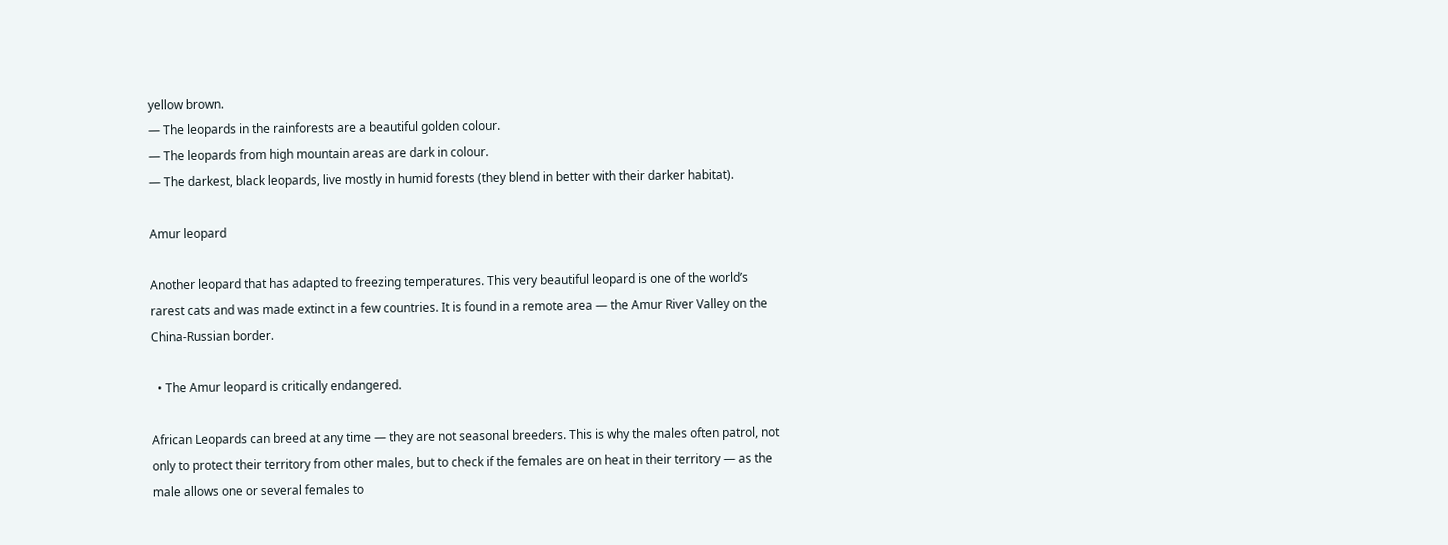yellow brown.
— The leopards in the rainforests are a beautiful golden colour.
— The leopards from high mountain areas are dark in colour.
— The darkest, black leopards, live mostly in humid forests (they blend in better with their darker habitat).

Amur leopard

Another leopard that has adapted to freezing temperatures. This very beautiful leopard is one of the world’s rarest cats and was made extinct in a few countries. It is found in a remote area — the Amur River Valley on the China-Russian border.

  • The Amur leopard is critically endangered.

African Leopards can breed at any time — they are not seasonal breeders. This is why the males often patrol, not only to protect their territory from other males, but to check if the females are on heat in their territory — as the male allows one or several females to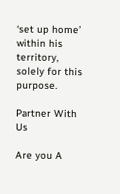‘set up home’ within his territory, solely for this purpose.

Partner With Us

Are you A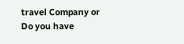travel Company or Do you have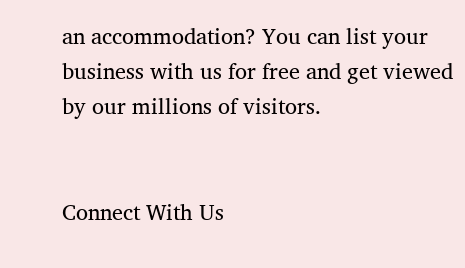an accommodation? You can list your business with us for free and get viewed by our millions of visitors.


Connect With Us